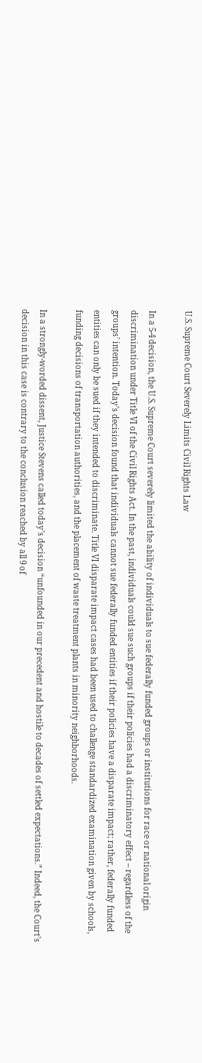U.S. Supreme Court Severely Limits Civil Rights Law

In a 5-4 decision, the U.S. Supreme Court severely limited the ability of individuals to sue federally funded groups or institutions for race or national origin discrimination under Title VI of the Civil Rights Act. In the past, individuals could sue such groups if their policies had a discriminatory effect – regardless of the groups’ intention. Today’s decision found that individuals cannot sue federally funded entities if their policies have a disparate impact; rather, federally funded entities can only be sued if they intended to discriminate. Title VI disparate impact cases had been used to challenge standardized examination given by schools, funding decisions of transportation authorities, and the placement of waste treatment plants in minority neighborhoods.

In a strongly-worded dissent, Justice Stevens called today’s decision “unfounded in our precedent and hostile to decades of settled expectations.” Indeed, the Court’s decision in this case is contrary to the conclusion reached by all 9 of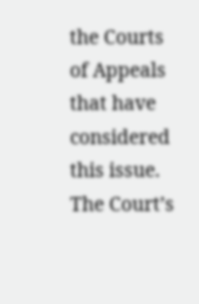the Courts of Appeals that have considered this issue. The Court’s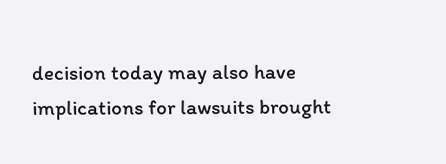decision today may also have implications for lawsuits brought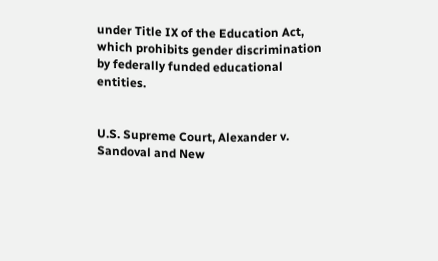under Title IX of the Education Act, which prohibits gender discrimination by federally funded educational entities.


U.S. Supreme Court, Alexander v. Sandoval and New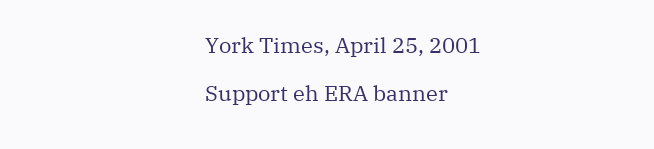York Times, April 25, 2001

Support eh ERA banner